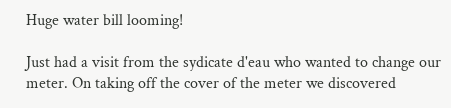Huge water bill looming!

Just had a visit from the sydicate d'eau who wanted to change our meter. On taking off the cover of the meter we discovered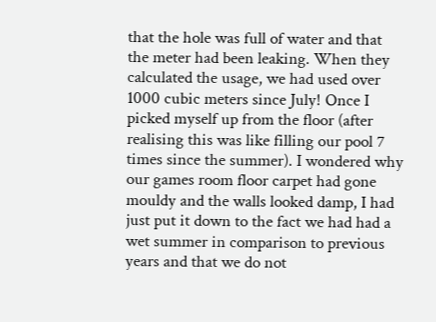that the hole was full of water and that the meter had been leaking. When they calculated the usage, we had used over 1000 cubic meters since July! Once I picked myself up from the floor (after realising this was like filling our pool 7 times since the summer). I wondered why our games room floor carpet had gone mouldy and the walls looked damp, I had just put it down to the fact we had had a wet summer in comparison to previous years and that we do not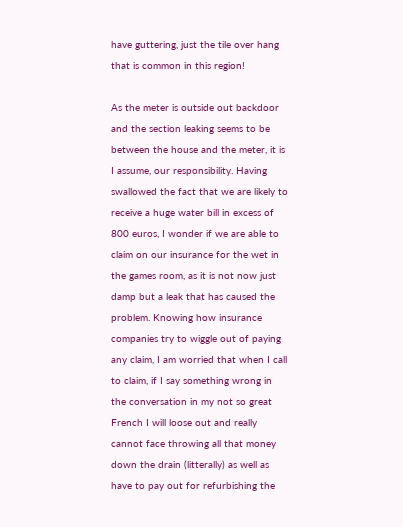have guttering, just the tile over hang that is common in this region!

As the meter is outside out backdoor and the section leaking seems to be between the house and the meter, it is I assume, our responsibility. Having swallowed the fact that we are likely to receive a huge water bill in excess of 800 euros, I wonder if we are able to claim on our insurance for the wet in the games room, as it is not now just damp but a leak that has caused the problem. Knowing how insurance companies try to wiggle out of paying any claim, I am worried that when I call to claim, if I say something wrong in the conversation in my not so great French I will loose out and really cannot face throwing all that money down the drain (litterally) as well as have to pay out for refurbishing the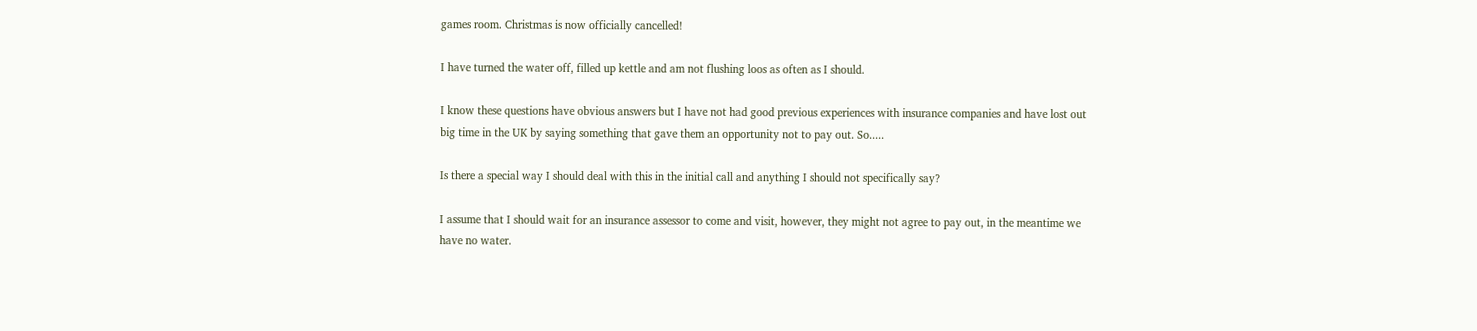games room. Christmas is now officially cancelled!

I have turned the water off, filled up kettle and am not flushing loos as often as I should.

I know these questions have obvious answers but I have not had good previous experiences with insurance companies and have lost out big time in the UK by saying something that gave them an opportunity not to pay out. So.....

Is there a special way I should deal with this in the initial call and anything I should not specifically say?

I assume that I should wait for an insurance assessor to come and visit, however, they might not agree to pay out, in the meantime we have no water.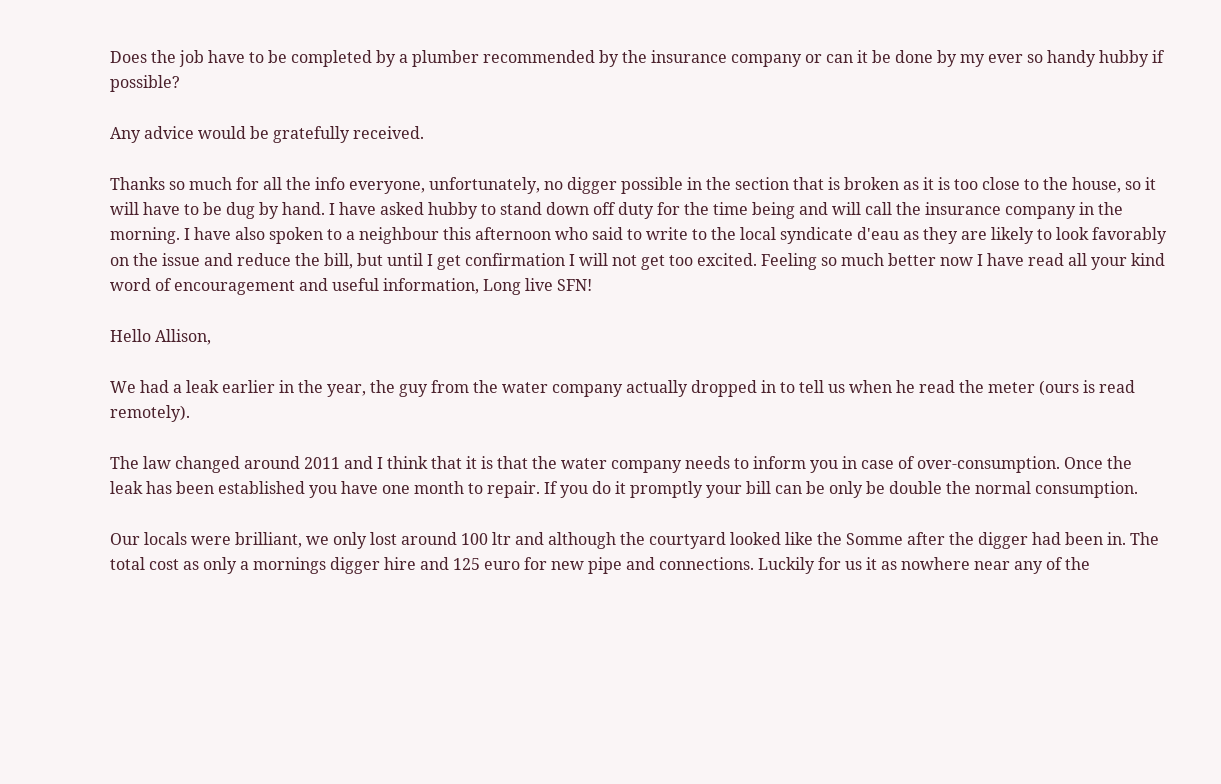Does the job have to be completed by a plumber recommended by the insurance company or can it be done by my ever so handy hubby if possible?

Any advice would be gratefully received.

Thanks so much for all the info everyone, unfortunately, no digger possible in the section that is broken as it is too close to the house, so it will have to be dug by hand. I have asked hubby to stand down off duty for the time being and will call the insurance company in the morning. I have also spoken to a neighbour this afternoon who said to write to the local syndicate d'eau as they are likely to look favorably on the issue and reduce the bill, but until I get confirmation I will not get too excited. Feeling so much better now I have read all your kind word of encouragement and useful information, Long live SFN!

Hello Allison,

We had a leak earlier in the year, the guy from the water company actually dropped in to tell us when he read the meter (ours is read remotely).

The law changed around 2011 and I think that it is that the water company needs to inform you in case of over-consumption. Once the leak has been established you have one month to repair. If you do it promptly your bill can be only be double the normal consumption.

Our locals were brilliant, we only lost around 100 ltr and although the courtyard looked like the Somme after the digger had been in. The total cost as only a mornings digger hire and 125 euro for new pipe and connections. Luckily for us it as nowhere near any of the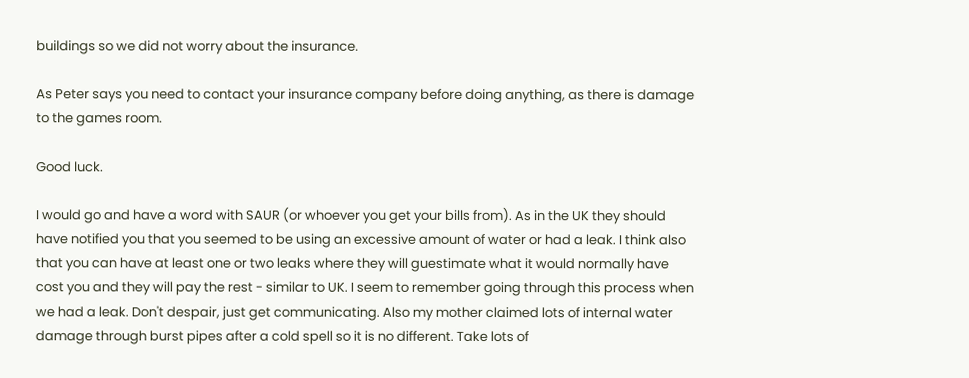buildings so we did not worry about the insurance.

As Peter says you need to contact your insurance company before doing anything, as there is damage to the games room.

Good luck.

I would go and have a word with SAUR (or whoever you get your bills from). As in the UK they should have notified you that you seemed to be using an excessive amount of water or had a leak. I think also that you can have at least one or two leaks where they will guestimate what it would normally have cost you and they will pay the rest - similar to UK. I seem to remember going through this process when we had a leak. Don't despair, just get communicating. Also my mother claimed lots of internal water damage through burst pipes after a cold spell so it is no different. Take lots of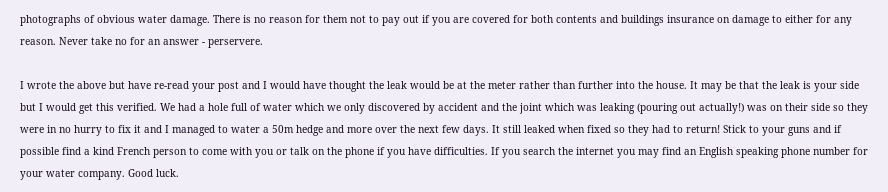photographs of obvious water damage. There is no reason for them not to pay out if you are covered for both contents and buildings insurance on damage to either for any reason. Never take no for an answer - perservere.

I wrote the above but have re-read your post and I would have thought the leak would be at the meter rather than further into the house. It may be that the leak is your side but I would get this verified. We had a hole full of water which we only discovered by accident and the joint which was leaking (pouring out actually!) was on their side so they were in no hurry to fix it and I managed to water a 50m hedge and more over the next few days. It still leaked when fixed so they had to return! Stick to your guns and if possible find a kind French person to come with you or talk on the phone if you have difficulties. If you search the internet you may find an English speaking phone number for your water company. Good luck.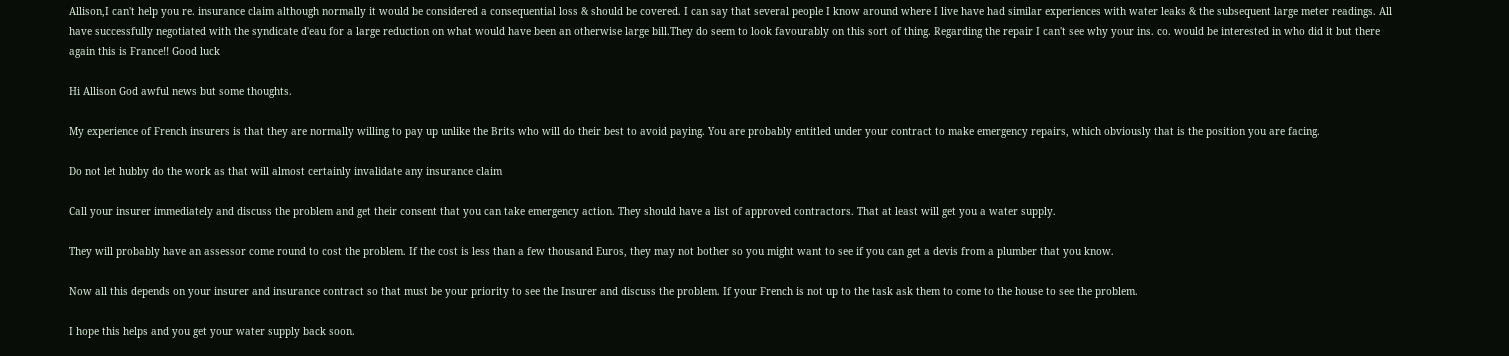Allison,I can't help you re. insurance claim although normally it would be considered a consequential loss & should be covered. I can say that several people I know around where I live have had similar experiences with water leaks & the subsequent large meter readings. All have successfully negotiated with the syndicate d'eau for a large reduction on what would have been an otherwise large bill.They do seem to look favourably on this sort of thing. Regarding the repair I can't see why your ins. co. would be interested in who did it but there again this is France!! Good luck

Hi Allison God awful news but some thoughts.

My experience of French insurers is that they are normally willing to pay up unlike the Brits who will do their best to avoid paying. You are probably entitled under your contract to make emergency repairs, which obviously that is the position you are facing.

Do not let hubby do the work as that will almost certainly invalidate any insurance claim

Call your insurer immediately and discuss the problem and get their consent that you can take emergency action. They should have a list of approved contractors. That at least will get you a water supply.

They will probably have an assessor come round to cost the problem. If the cost is less than a few thousand Euros, they may not bother so you might want to see if you can get a devis from a plumber that you know.

Now all this depends on your insurer and insurance contract so that must be your priority to see the Insurer and discuss the problem. If your French is not up to the task ask them to come to the house to see the problem.

I hope this helps and you get your water supply back soon.